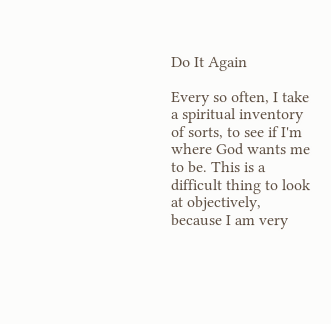Do It Again

Every so often, I take a spiritual inventory of sorts, to see if I'm where God wants me to be. This is a difficult thing to look at objectively, because I am very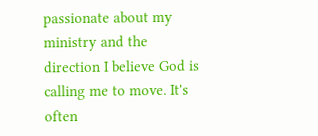passionate about my ministry and the direction I believe God is calling me to move. It's often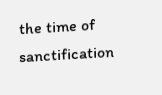the time of sanctification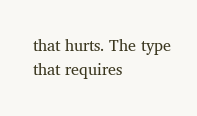that hurts. The type that requires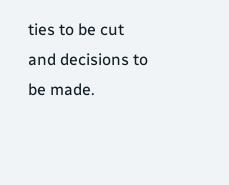ties to be cut and decisions to be made.